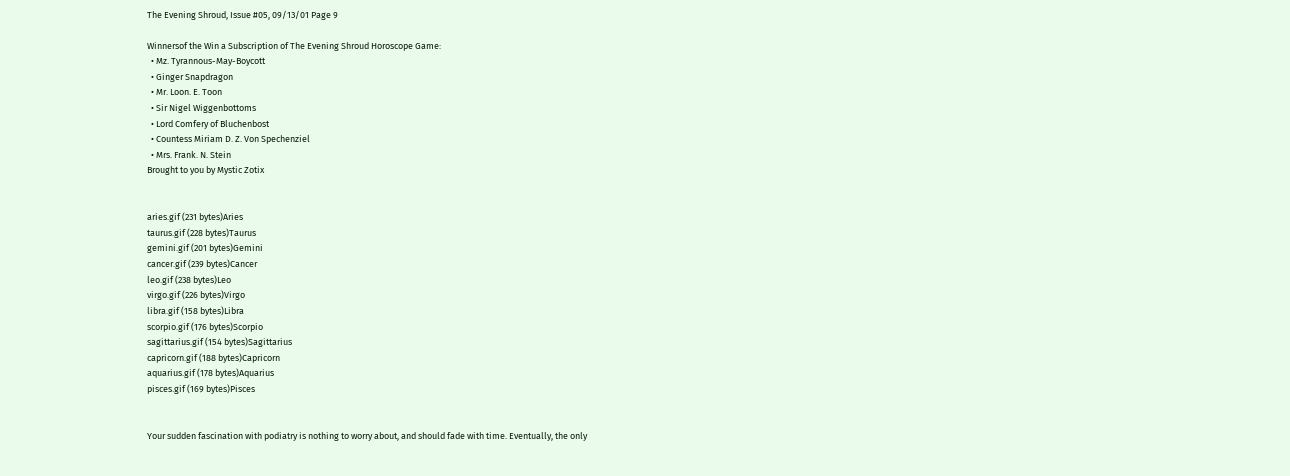The Evening Shroud, Issue #05, 09/13/01 Page 9

Winnersof the Win a Subscription of The Evening Shroud Horoscope Game:
  • Mz. Tyrannous-May-Boycott
  • Ginger Snapdragon
  • Mr. Loon. E. Toon
  • Sir Nigel Wiggenbottoms
  • Lord Comfery of Bluchenbost
  • Countess Miriam D. Z. Von Spechenziel
  • Mrs. Frank. N. Stein
Brought to you by Mystic Zotix


aries.gif (231 bytes)Aries
taurus.gif (228 bytes)Taurus
gemini.gif (201 bytes)Gemini
cancer.gif (239 bytes)Cancer
leo.gif (238 bytes)Leo
virgo.gif (226 bytes)Virgo
libra.gif (158 bytes)Libra
scorpio.gif (176 bytes)Scorpio
sagittarius.gif (154 bytes)Sagittarius
capricorn.gif (188 bytes)Capricorn
aquarius.gif (178 bytes)Aquarius
pisces.gif (169 bytes)Pisces


Your sudden fascination with podiatry is nothing to worry about, and should fade with time. Eventually, the only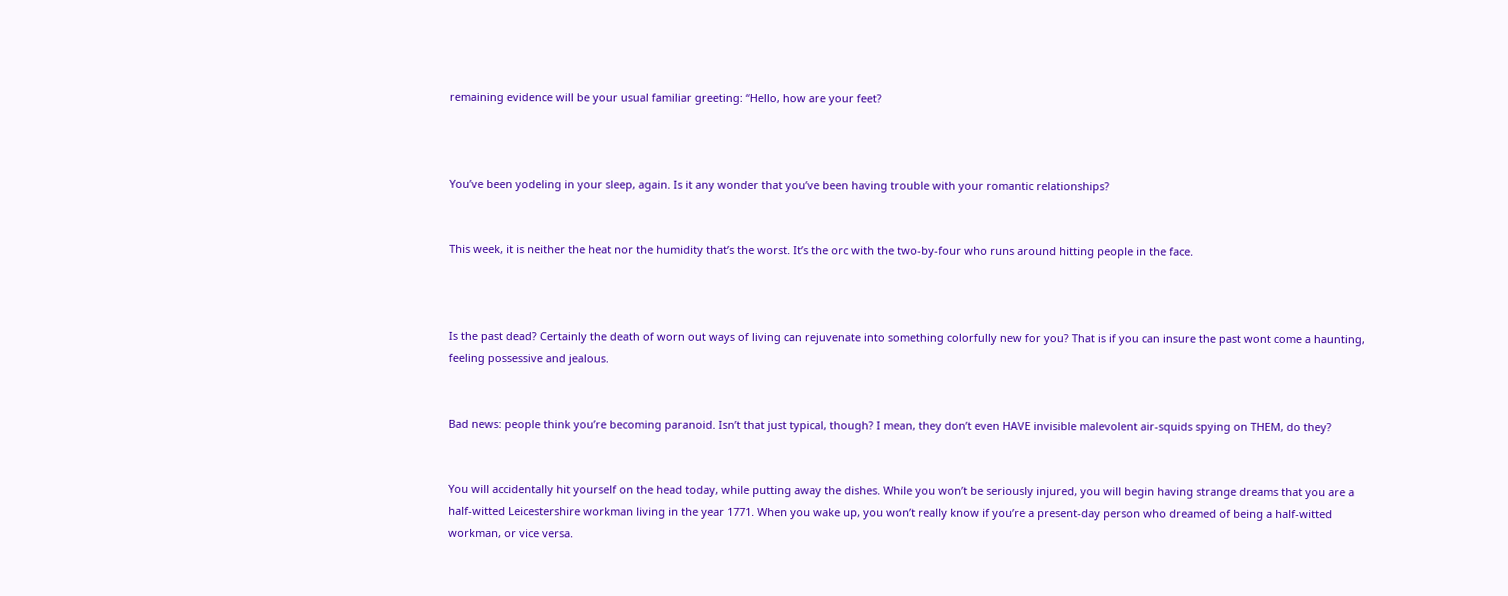remaining evidence will be your usual familiar greeting: “Hello, how are your feet?



You’ve been yodeling in your sleep, again. Is it any wonder that you’ve been having trouble with your romantic relationships?


This week, it is neither the heat nor the humidity that’s the worst. It’s the orc with the two-by-four who runs around hitting people in the face.



Is the past dead? Certainly the death of worn out ways of living can rejuvenate into something colorfully new for you? That is if you can insure the past wont come a haunting, feeling possessive and jealous.


Bad news: people think you’re becoming paranoid. Isn’t that just typical, though? I mean, they don’t even HAVE invisible malevolent air-squids spying on THEM, do they?


You will accidentally hit yourself on the head today, while putting away the dishes. While you won’t be seriously injured, you will begin having strange dreams that you are a half-witted Leicestershire workman living in the year 1771. When you wake up, you won’t really know if you’re a present-day person who dreamed of being a half-witted workman, or vice versa.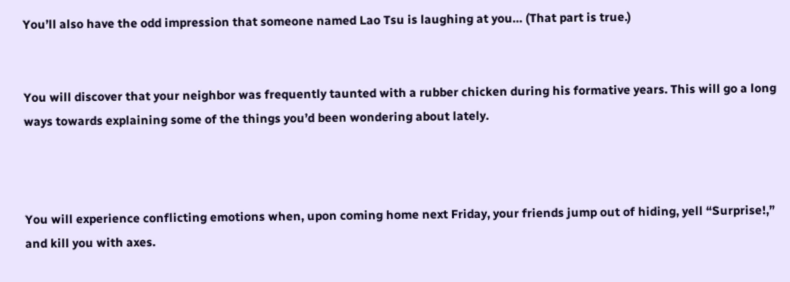You’ll also have the odd impression that someone named Lao Tsu is laughing at you… (That part is true.)


You will discover that your neighbor was frequently taunted with a rubber chicken during his formative years. This will go a long ways towards explaining some of the things you’d been wondering about lately.



You will experience conflicting emotions when, upon coming home next Friday, your friends jump out of hiding, yell “Surprise!,” and kill you with axes.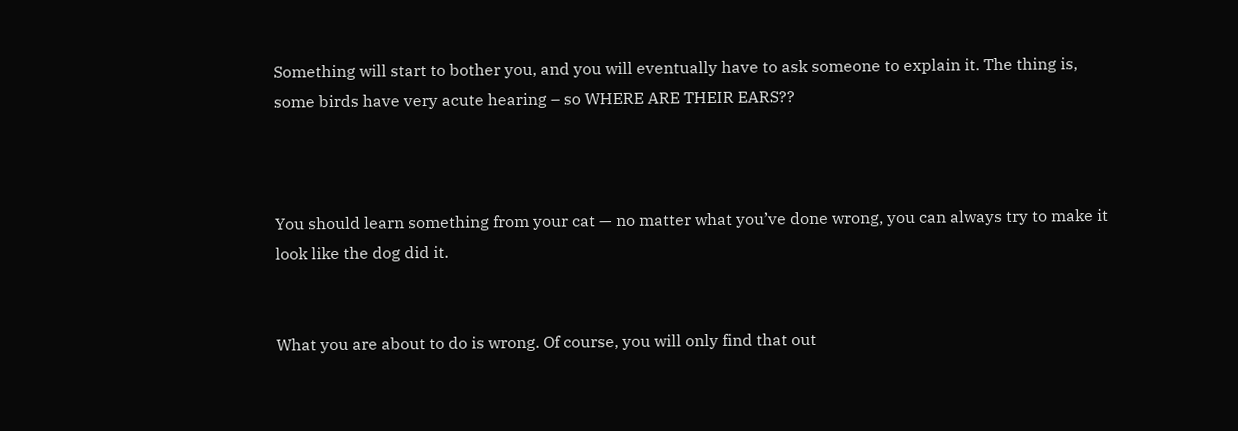Something will start to bother you, and you will eventually have to ask someone to explain it. The thing is, some birds have very acute hearing – so WHERE ARE THEIR EARS??



You should learn something from your cat — no matter what you’ve done wrong, you can always try to make it look like the dog did it.


What you are about to do is wrong. Of course, you will only find that out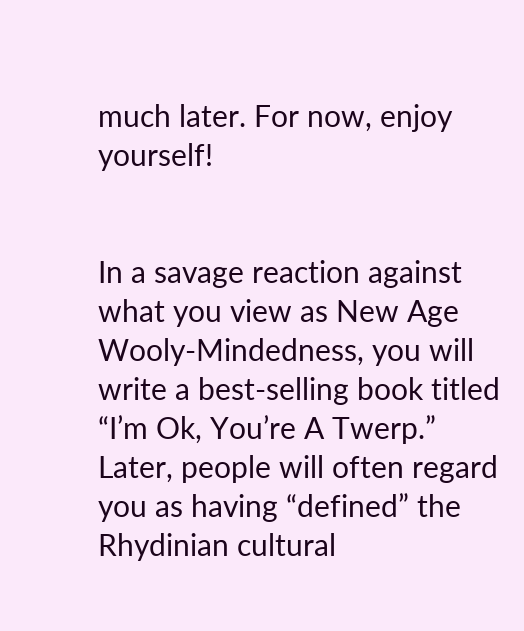much later. For now, enjoy yourself!


In a savage reaction against what you view as New Age Wooly-Mindedness, you will write a best-selling book titled “I’m Ok, You’re A Twerp.” Later, people will often regard you as having “defined” the Rhydinian cultural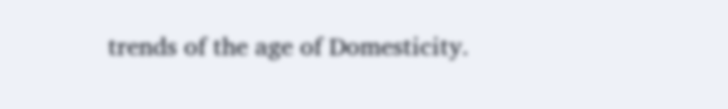trends of the age of Domesticity.